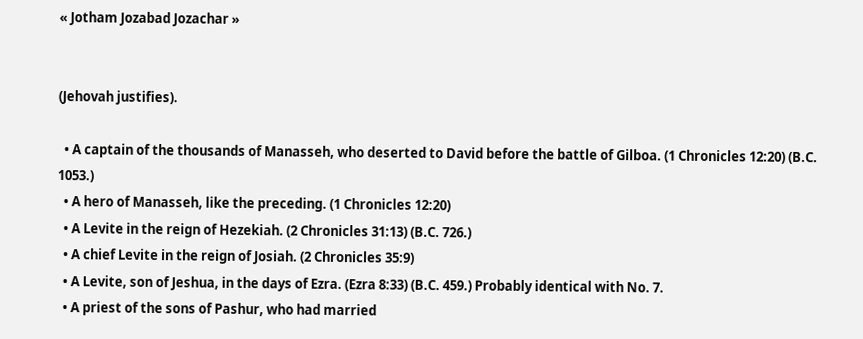« Jotham Jozabad Jozachar »


(Jehovah justifies).

  • A captain of the thousands of Manasseh, who deserted to David before the battle of Gilboa. (1 Chronicles 12:20) (B.C. 1053.)
  • A hero of Manasseh, like the preceding. (1 Chronicles 12:20)
  • A Levite in the reign of Hezekiah. (2 Chronicles 31:13) (B.C. 726.)
  • A chief Levite in the reign of Josiah. (2 Chronicles 35:9)
  • A Levite, son of Jeshua, in the days of Ezra. (Ezra 8:33) (B.C. 459.) Probably identical with No. 7.
  • A priest of the sons of Pashur, who had married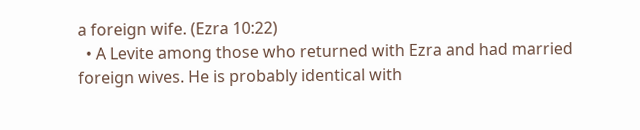a foreign wife. (Ezra 10:22)
  • A Levite among those who returned with Ezra and had married foreign wives. He is probably identical with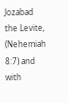Jozabad the Levite, (Nehemiah 8:7) and with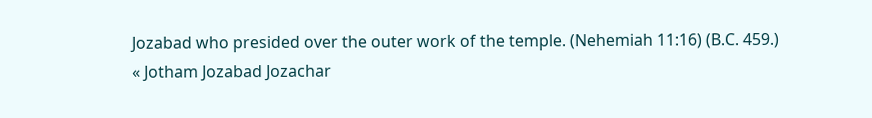Jozabad who presided over the outer work of the temple. (Nehemiah 11:16) (B.C. 459.)
« Jotham Jozabad Jozachar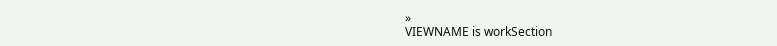»
VIEWNAME is workSection